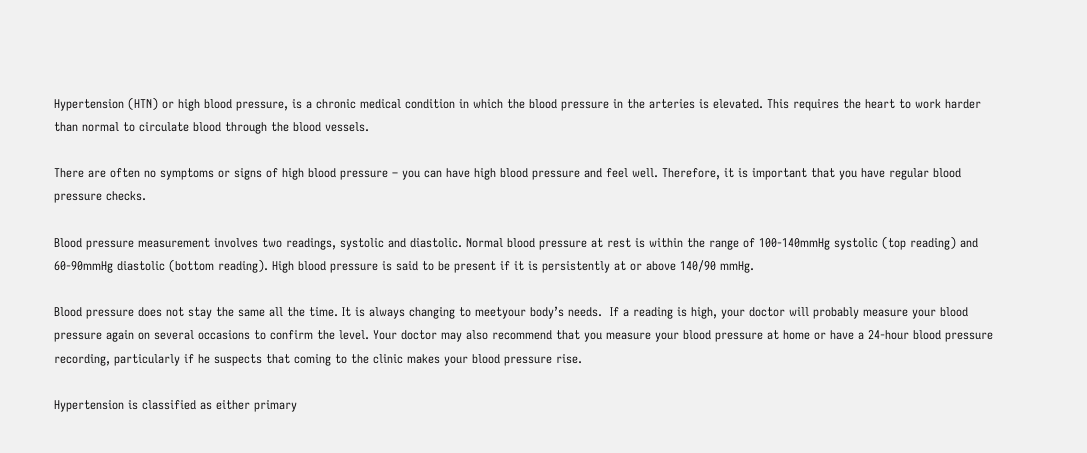Hypertension (HTN) or high blood pressure, is a chronic medical condition in which the blood pressure in the arteries is elevated. This requires the heart to work harder than normal to circulate blood through the blood vessels.

There are often no symptoms or signs of high blood pressure – you can have high blood pressure and feel well. Therefore, it is important that you have regular blood pressure checks.

Blood pressure measurement involves two readings, systolic and diastolic. Normal blood pressure at rest is within the range of 100-140mmHg systolic (top reading) and 60-90mmHg diastolic (bottom reading). High blood pressure is said to be present if it is persistently at or above 140/90 mmHg.

Blood pressure does not stay the same all the time. It is always changing to meetyour body’s needs.  If a reading is high, your doctor will probably measure your blood pressure again on several occasions to confirm the level. Your doctor may also recommend that you measure your blood pressure at home or have a 24-hour blood pressure recording, particularly if he suspects that coming to the clinic makes your blood pressure rise.

Hypertension is classified as either primary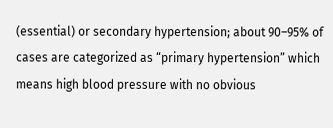(essential) or secondary hypertension; about 90–95% of cases are categorized as “primary hypertension” which means high blood pressure with no obvious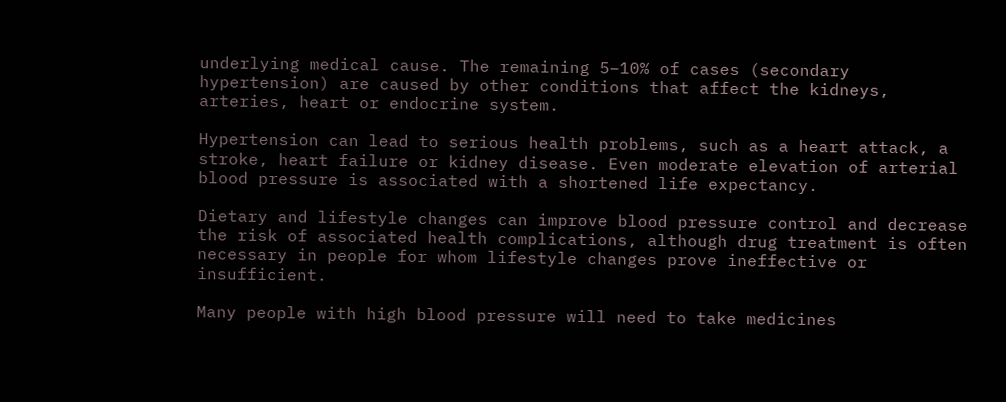underlying medical cause. The remaining 5–10% of cases (secondary hypertension) are caused by other conditions that affect the kidneys, arteries, heart or endocrine system.

Hypertension can lead to serious health problems, such as a heart attack, a stroke, heart failure or kidney disease. Even moderate elevation of arterial blood pressure is associated with a shortened life expectancy.

Dietary and lifestyle changes can improve blood pressure control and decrease the risk of associated health complications, although drug treatment is often necessary in people for whom lifestyle changes prove ineffective or insufficient.

Many people with high blood pressure will need to take medicines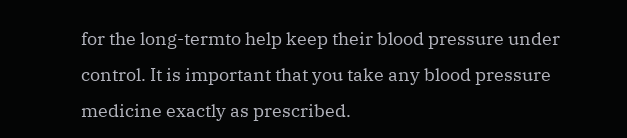for the long-termto help keep their blood pressure under control. It is important that you take any blood pressure medicine exactly as prescribed.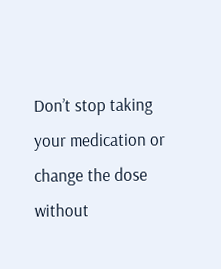Don’t stop taking your medication or change the dose without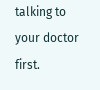talking to your doctor first.